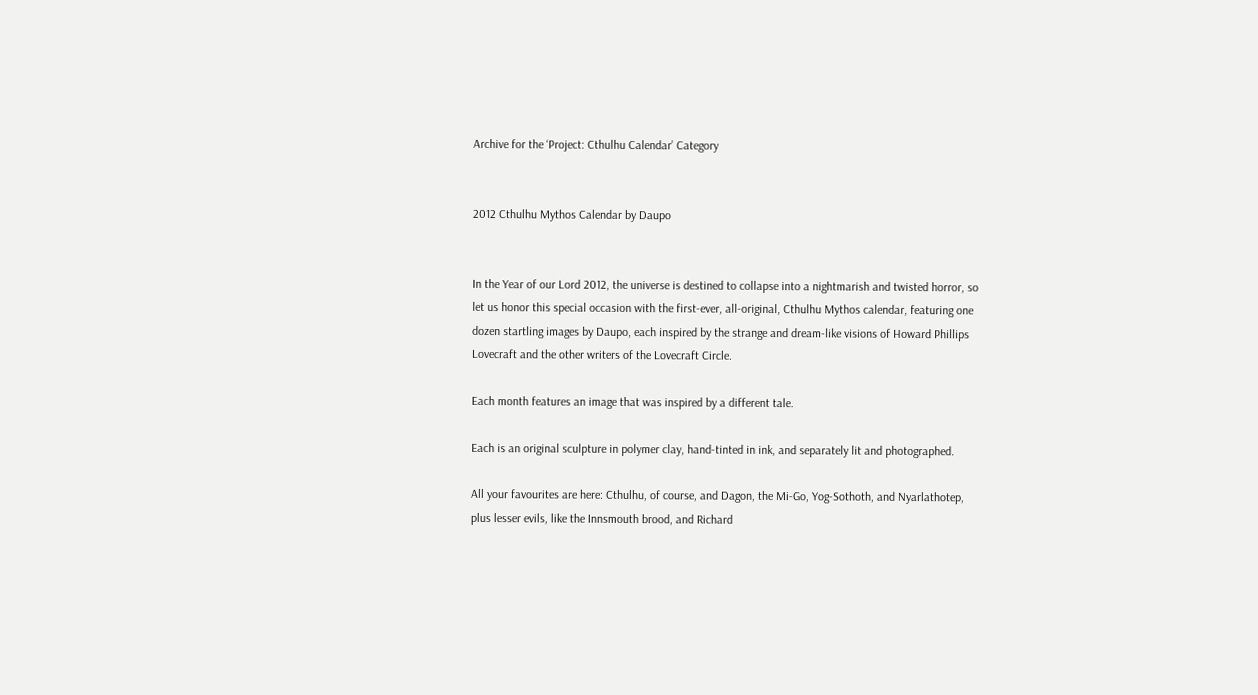Archive for the ‘Project: Cthulhu Calendar’ Category


2012 Cthulhu Mythos Calendar by Daupo


In the Year of our Lord 2012, the universe is destined to collapse into a nightmarish and twisted horror, so let us honor this special occasion with the first-ever, all-original, Cthulhu Mythos calendar, featuring one dozen startling images by Daupo, each inspired by the strange and dream-like visions of Howard Phillips Lovecraft and the other writers of the Lovecraft Circle.

Each month features an image that was inspired by a different tale.

Each is an original sculpture in polymer clay, hand-tinted in ink, and separately lit and photographed.

All your favourites are here: Cthulhu, of course, and Dagon, the Mi-Go, Yog-Sothoth, and Nyarlathotep, plus lesser evils, like the Innsmouth brood, and Richard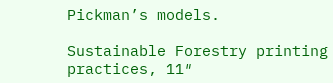Pickman’s models.

Sustainable Forestry printing practices, 11″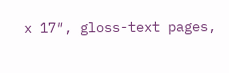x 17″, gloss-text pages,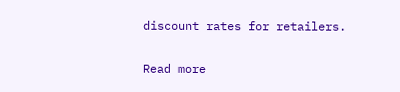discount rates for retailers.

Read more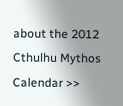about the 2012 Cthulhu Mythos Calendar >>